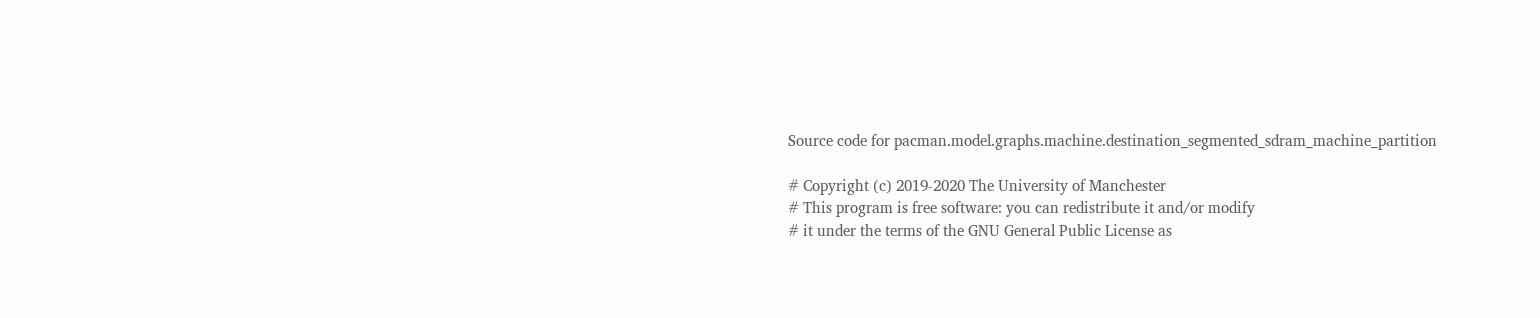Source code for pacman.model.graphs.machine.destination_segmented_sdram_machine_partition

# Copyright (c) 2019-2020 The University of Manchester
# This program is free software: you can redistribute it and/or modify
# it under the terms of the GNU General Public License as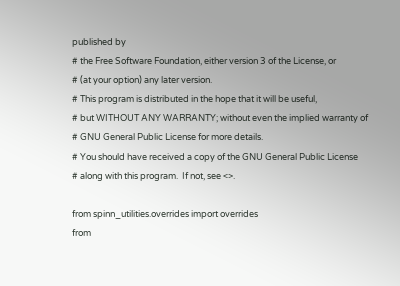published by
# the Free Software Foundation, either version 3 of the License, or
# (at your option) any later version.
# This program is distributed in the hope that it will be useful,
# but WITHOUT ANY WARRANTY; without even the implied warranty of
# GNU General Public License for more details.
# You should have received a copy of the GNU General Public License
# along with this program.  If not, see <>.

from spinn_utilities.overrides import overrides
from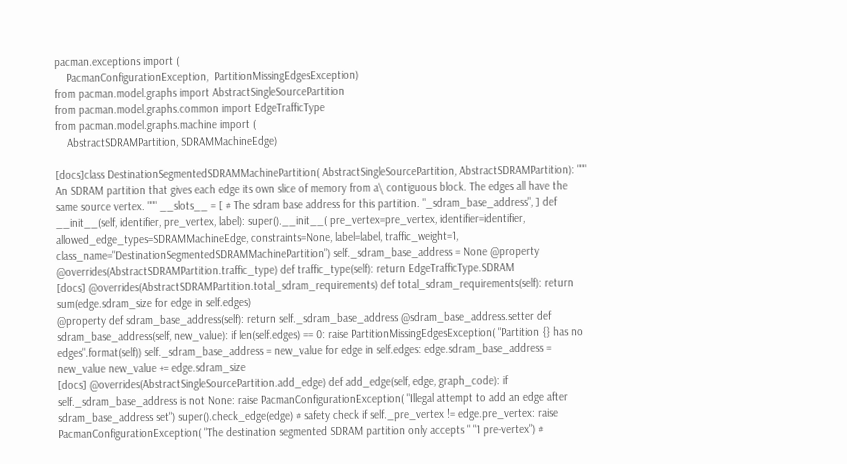pacman.exceptions import (
    PacmanConfigurationException,  PartitionMissingEdgesException)
from pacman.model.graphs import AbstractSingleSourcePartition
from pacman.model.graphs.common import EdgeTrafficType
from pacman.model.graphs.machine import (
    AbstractSDRAMPartition, SDRAMMachineEdge)

[docs]class DestinationSegmentedSDRAMMachinePartition( AbstractSingleSourcePartition, AbstractSDRAMPartition): """ An SDRAM partition that gives each edge its own slice of memory from a\ contiguous block. The edges all have the same source vertex. """ __slots__ = [ # The sdram base address for this partition. "_sdram_base_address", ] def __init__(self, identifier, pre_vertex, label): super().__init__( pre_vertex=pre_vertex, identifier=identifier, allowed_edge_types=SDRAMMachineEdge, constraints=None, label=label, traffic_weight=1, class_name="DestinationSegmentedSDRAMMachinePartition") self._sdram_base_address = None @property @overrides(AbstractSDRAMPartition.traffic_type) def traffic_type(self): return EdgeTrafficType.SDRAM
[docs] @overrides(AbstractSDRAMPartition.total_sdram_requirements) def total_sdram_requirements(self): return sum(edge.sdram_size for edge in self.edges)
@property def sdram_base_address(self): return self._sdram_base_address @sdram_base_address.setter def sdram_base_address(self, new_value): if len(self.edges) == 0: raise PartitionMissingEdgesException( "Partition {} has no edges".format(self)) self._sdram_base_address = new_value for edge in self.edges: edge.sdram_base_address = new_value new_value += edge.sdram_size
[docs] @overrides(AbstractSingleSourcePartition.add_edge) def add_edge(self, edge, graph_code): if self._sdram_base_address is not None: raise PacmanConfigurationException( "Illegal attempt to add an edge after sdram_base_address set") super().check_edge(edge) # safety check if self._pre_vertex != edge.pre_vertex: raise PacmanConfigurationException( "The destination segmented SDRAM partition only accepts " "1 pre-vertex") #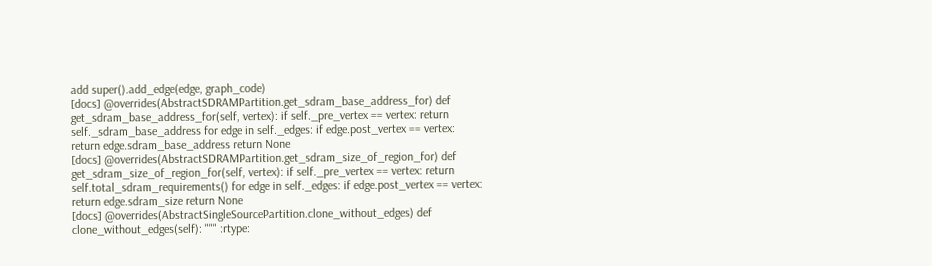add super().add_edge(edge, graph_code)
[docs] @overrides(AbstractSDRAMPartition.get_sdram_base_address_for) def get_sdram_base_address_for(self, vertex): if self._pre_vertex == vertex: return self._sdram_base_address for edge in self._edges: if edge.post_vertex == vertex: return edge.sdram_base_address return None
[docs] @overrides(AbstractSDRAMPartition.get_sdram_size_of_region_for) def get_sdram_size_of_region_for(self, vertex): if self._pre_vertex == vertex: return self.total_sdram_requirements() for edge in self._edges: if edge.post_vertex == vertex: return edge.sdram_size return None
[docs] @overrides(AbstractSingleSourcePartition.clone_without_edges) def clone_without_edges(self): """ :rtype: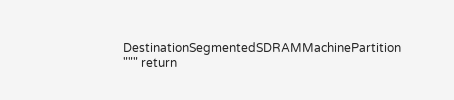DestinationSegmentedSDRAMMachinePartition """ return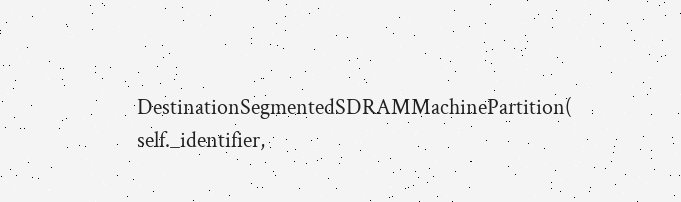DestinationSegmentedSDRAMMachinePartition( self._identifier,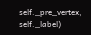self._pre_vertex, self._label)